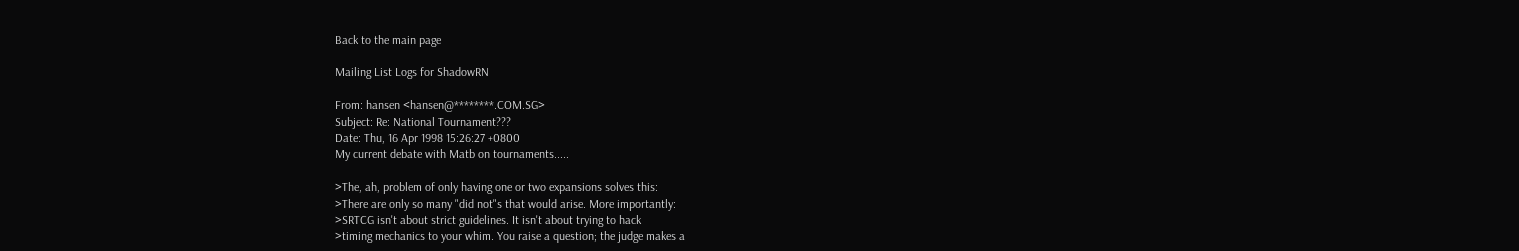Back to the main page

Mailing List Logs for ShadowRN

From: hansen <hansen@********.COM.SG>
Subject: Re: National Tournament???
Date: Thu, 16 Apr 1998 15:26:27 +0800
My current debate with Matb on tournaments.....

>The, ah, problem of only having one or two expansions solves this:
>There are only so many "did not"s that would arise. More importantly:
>SRTCG isn't about strict guidelines. It isn't about trying to hack
>timing mechanics to your whim. You raise a question; the judge makes a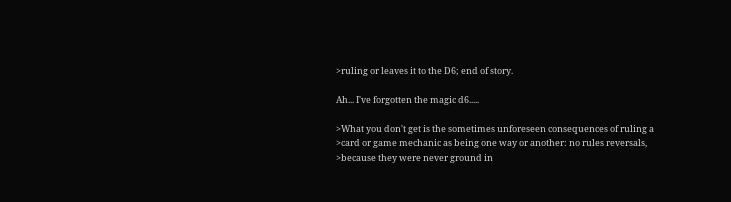>ruling or leaves it to the D6; end of story.

Ah... I've forgotten the magic d6.....

>What you don't get is the sometimes unforeseen consequences of ruling a
>card or game mechanic as being one way or another: no rules reversals,
>because they were never ground in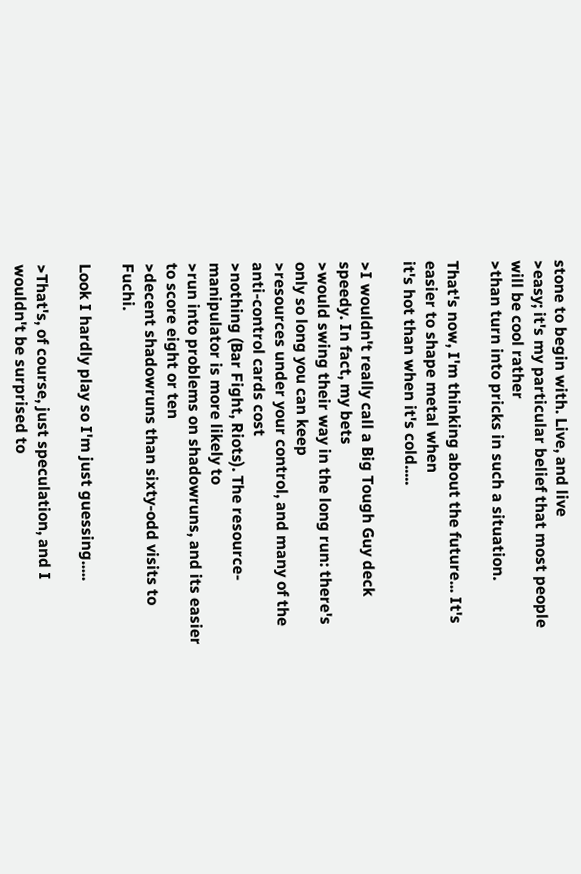stone to begin with. Live, and live
>easy; it's my particular belief that most people will be cool rather
>than turn into pricks in such a situation.

That's now, I'm thinking about the future... It's easier to shape metal when
it's hot than when it's cold.....

>I wouldn't really call a Big Tough Guy deck speedy. In fact, my bets
>would swing their way in the long run: there's only so long you can keep
>resources under your control, and many of the anti-control cards cost
>nothing (Bar Fight, Riots). The resource-manipulator is more likely to
>run into problems on shadowruns, and its easier to score eight or ten
>decent shadowruns than sixty-odd visits to Fuchi.

Look I hardly play so I'm just guessing.....

>That's, of course, just speculation, and I wouldn't be surprised to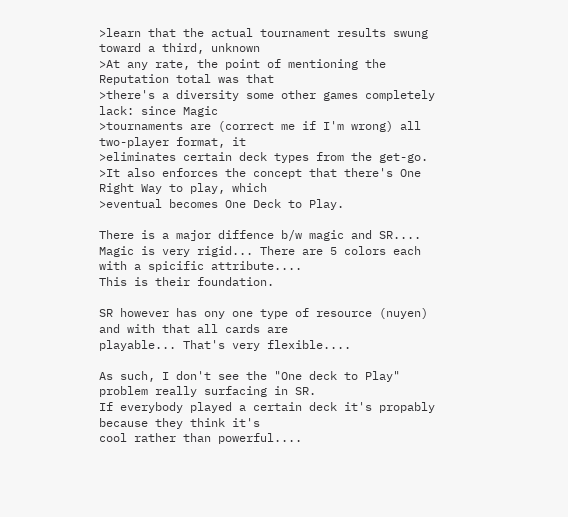>learn that the actual tournament results swung toward a third, unknown
>At any rate, the point of mentioning the Reputation total was that
>there's a diversity some other games completely lack: since Magic
>tournaments are (correct me if I'm wrong) all two-player format, it
>eliminates certain deck types from the get-go.
>It also enforces the concept that there's One Right Way to play, which
>eventual becomes One Deck to Play.

There is a major diffence b/w magic and SR....
Magic is very rigid... There are 5 colors each with a spicific attribute....
This is their foundation.

SR however has ony one type of resource (nuyen) and with that all cards are
playable... That's very flexible....

As such, I don't see the "One deck to Play" problem really surfacing in SR.
If everybody played a certain deck it's propably because they think it's
cool rather than powerful....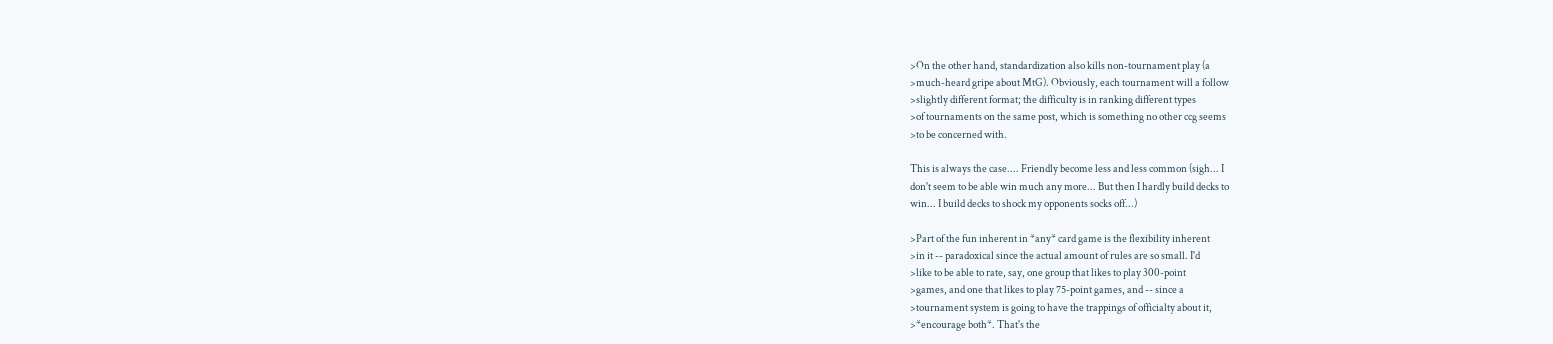>On the other hand, standardization also kills non-tournament play (a
>much-heard gripe about MtG). Obviously, each tournament will a follow
>slightly different format; the difficulty is in ranking different types
>of tournaments on the same post, which is something no other ccg seems
>to be concerned with.

This is always the case.... Friendly become less and less common (sigh... I
don't seem to be able win much any more... But then I hardly build decks to
win... I build decks to shock my opponents socks off...)

>Part of the fun inherent in *any* card game is the flexibility inherent
>in it -- paradoxical since the actual amount of rules are so small. I'd
>like to be able to rate, say, one group that likes to play 300-point
>games, and one that likes to play 75-point games, and -- since a
>tournament system is going to have the trappings of officialty about it,
>*encourage both*. That's the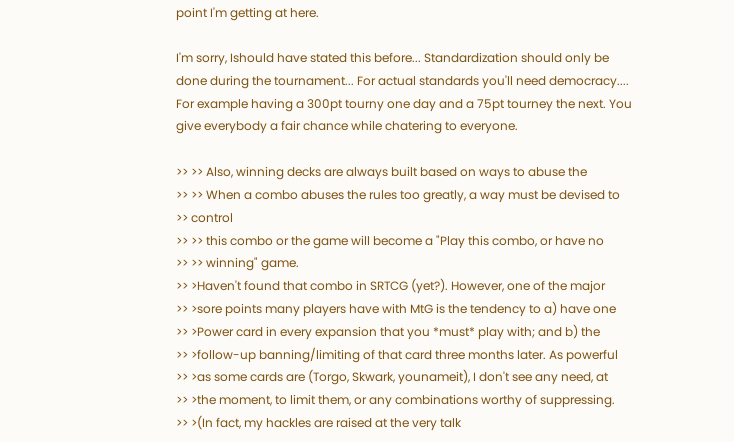point I'm getting at here.

I'm sorry, Ishould have stated this before... Standardization should only be
done during the tournament... For actual standards you'll need democracy....
For example having a 300pt tourny one day and a 75pt tourney the next. You
give everybody a fair chance while chatering to everyone.

>> >> Also, winning decks are always built based on ways to abuse the
>> >> When a combo abuses the rules too greatly, a way must be devised to
>> control
>> >> this combo or the game will become a "Play this combo, or have no
>> >> winning" game.
>> >Haven't found that combo in SRTCG (yet?). However, one of the major
>> >sore points many players have with MtG is the tendency to a) have one
>> >Power card in every expansion that you *must* play with; and b) the
>> >follow-up banning/limiting of that card three months later. As powerful
>> >as some cards are (Torgo, Skwark, younameit), I don't see any need, at
>> >the moment, to limit them, or any combinations worthy of suppressing.
>> >(In fact, my hackles are raised at the very talk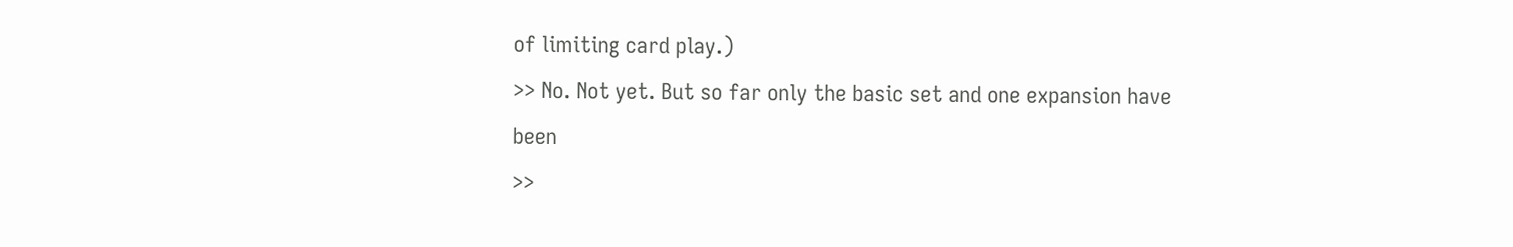of limiting card play.)
>> No. Not yet. But so far only the basic set and one expansion have been
>>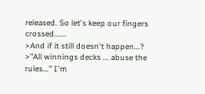released. So let's keep our fingers crossed......
>And if it still doesn't happen...?
>"All winnings decks ... abuse the rules..." I'm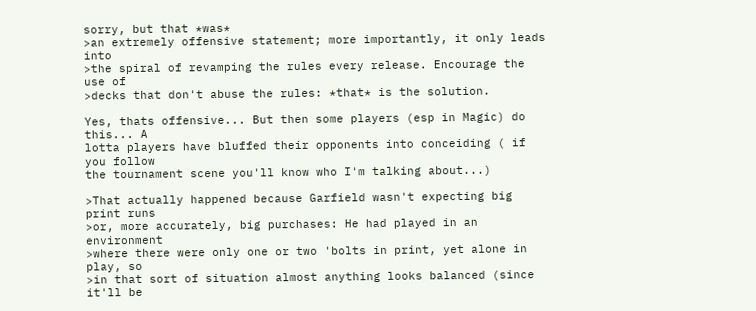sorry, but that *was*
>an extremely offensive statement; more importantly, it only leads into
>the spiral of revamping the rules every release. Encourage the use of
>decks that don't abuse the rules: *that* is the solution.

Yes, thats offensive... But then some players (esp in Magic) do this... A
lotta players have bluffed their opponents into conceiding ( if you follow
the tournament scene you'll know who I'm talking about...)

>That actually happened because Garfield wasn't expecting big print runs
>or, more accurately, big purchases: He had played in an environment
>where there were only one or two 'bolts in print, yet alone in play, so
>in that sort of situation almost anything looks balanced (since it'll be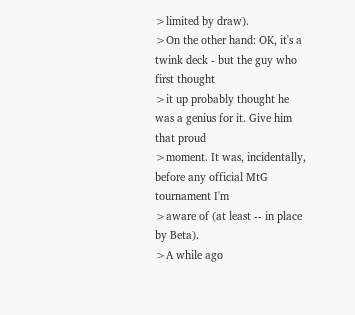>limited by draw).
>On the other hand: OK, it's a twink deck - but the guy who first thought
>it up probably thought he was a genius for it. Give him that proud
>moment. It was, incidentally, before any official MtG tournament I'm
>aware of (at least -- in place by Beta).
>A while ago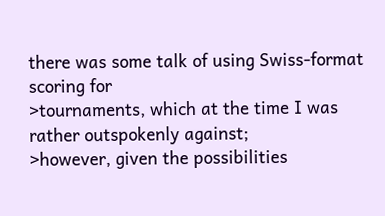there was some talk of using Swiss-format scoring for
>tournaments, which at the time I was rather outspokenly against;
>however, given the possibilities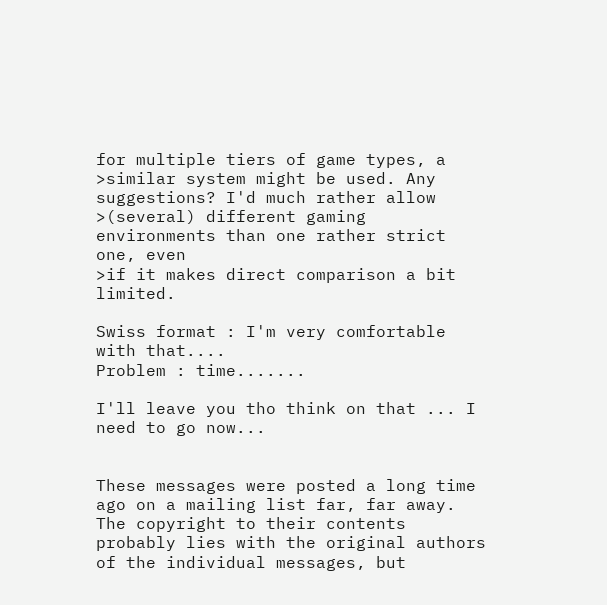for multiple tiers of game types, a
>similar system might be used. Any suggestions? I'd much rather allow
>(several) different gaming environments than one rather strict one, even
>if it makes direct comparison a bit limited.

Swiss format : I'm very comfortable with that....
Problem : time.......

I'll leave you tho think on that ... I need to go now...


These messages were posted a long time ago on a mailing list far, far away. The copyright to their contents probably lies with the original authors of the individual messages, but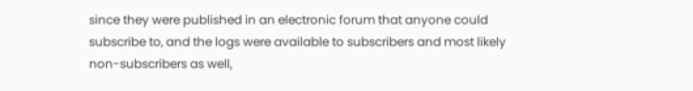since they were published in an electronic forum that anyone could subscribe to, and the logs were available to subscribers and most likely non-subscribers as well,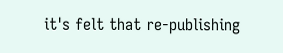it's felt that re-publishing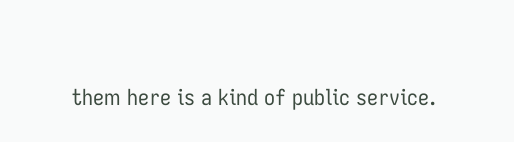them here is a kind of public service.